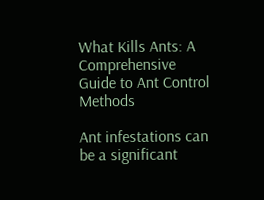What Kills Ants: A Comprehensive Guide to Ant Control Methods

Ant infestations can be a significant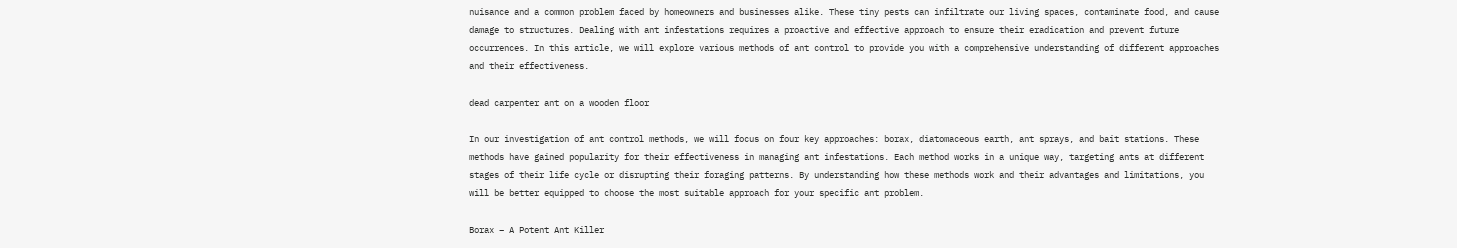nuisance and a common problem faced by homeowners and businesses alike. These tiny pests can infiltrate our living spaces, contaminate food, and cause damage to structures. Dealing with ant infestations requires a proactive and effective approach to ensure their eradication and prevent future occurrences. In this article, we will explore various methods of ant control to provide you with a comprehensive understanding of different approaches and their effectiveness.

dead carpenter ant on a wooden floor

In our investigation of ant control methods, we will focus on four key approaches: borax, diatomaceous earth, ant sprays, and bait stations. These methods have gained popularity for their effectiveness in managing ant infestations. Each method works in a unique way, targeting ants at different stages of their life cycle or disrupting their foraging patterns. By understanding how these methods work and their advantages and limitations, you will be better equipped to choose the most suitable approach for your specific ant problem.

Borax – A Potent Ant Killer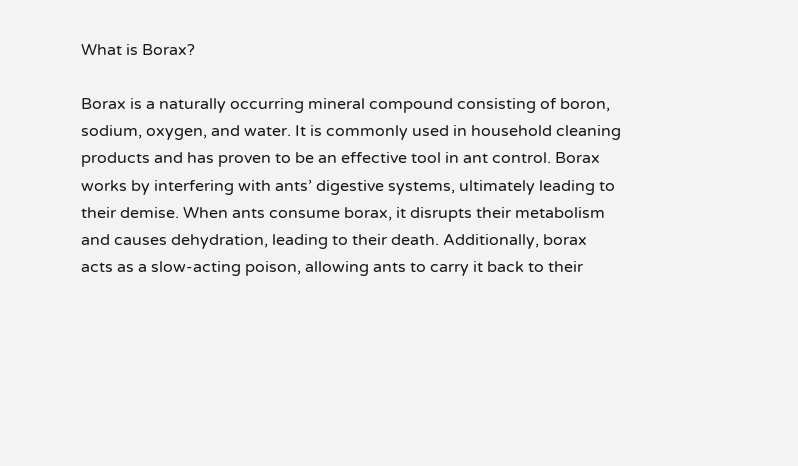What is Borax?

Borax is a naturally occurring mineral compound consisting of boron, sodium, oxygen, and water. It is commonly used in household cleaning products and has proven to be an effective tool in ant control. Borax works by interfering with ants’ digestive systems, ultimately leading to their demise. When ants consume borax, it disrupts their metabolism and causes dehydration, leading to their death. Additionally, borax acts as a slow-acting poison, allowing ants to carry it back to their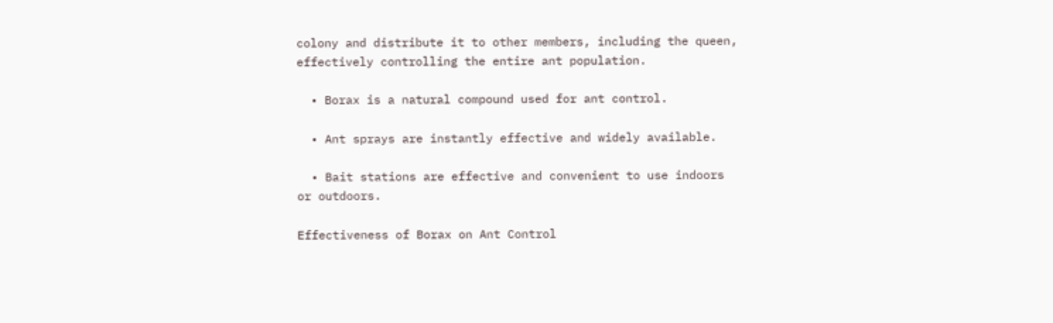colony and distribute it to other members, including the queen, effectively controlling the entire ant population.

  • Borax is a natural compound used for ant control.

  • Ant sprays are instantly effective and widely available.

  • Bait stations are effective and convenient to use indoors or outdoors.

Effectiveness of Borax on Ant Control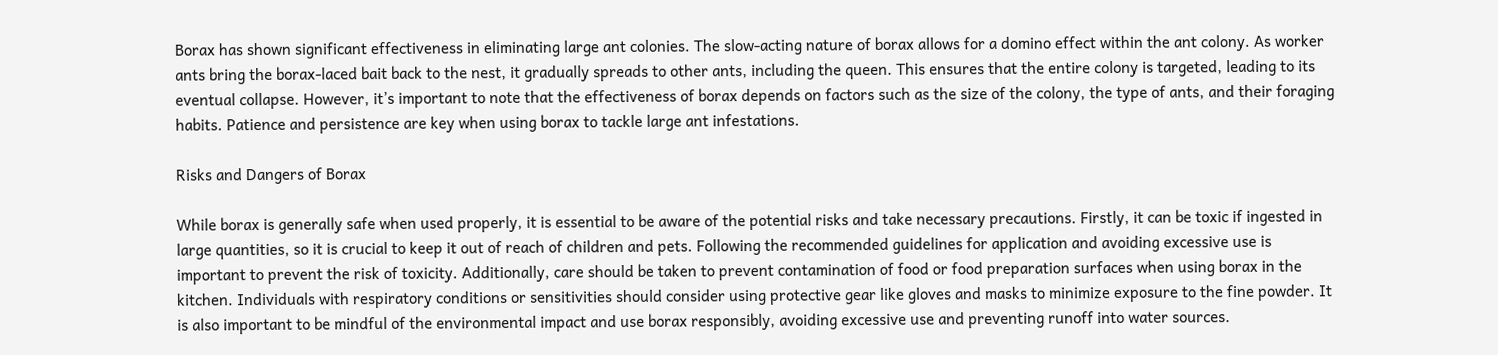Borax has shown significant effectiveness in eliminating large ant colonies. The slow-acting nature of borax allows for a domino effect within the ant colony. As worker ants bring the borax-laced bait back to the nest, it gradually spreads to other ants, including the queen. This ensures that the entire colony is targeted, leading to its eventual collapse. However, it’s important to note that the effectiveness of borax depends on factors such as the size of the colony, the type of ants, and their foraging habits. Patience and persistence are key when using borax to tackle large ant infestations.

Risks and Dangers of Borax

While borax is generally safe when used properly, it is essential to be aware of the potential risks and take necessary precautions. Firstly, it can be toxic if ingested in large quantities, so it is crucial to keep it out of reach of children and pets. Following the recommended guidelines for application and avoiding excessive use is important to prevent the risk of toxicity. Additionally, care should be taken to prevent contamination of food or food preparation surfaces when using borax in the kitchen. Individuals with respiratory conditions or sensitivities should consider using protective gear like gloves and masks to minimize exposure to the fine powder. It is also important to be mindful of the environmental impact and use borax responsibly, avoiding excessive use and preventing runoff into water sources.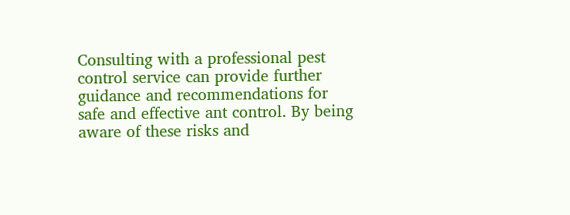Consulting with a professional pest control service can provide further guidance and recommendations for safe and effective ant control. By being aware of these risks and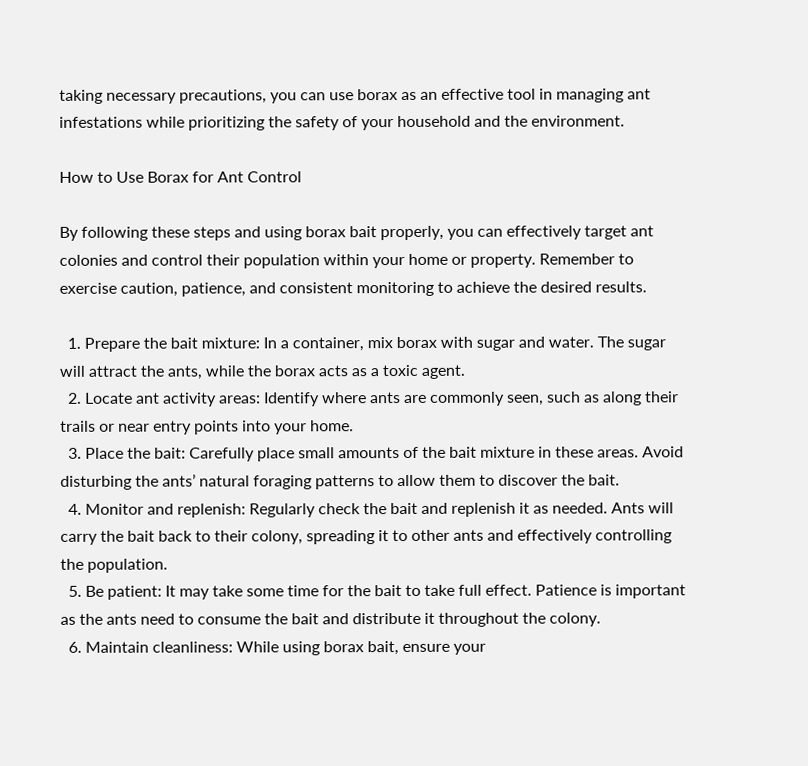taking necessary precautions, you can use borax as an effective tool in managing ant infestations while prioritizing the safety of your household and the environment.

How to Use Borax for Ant Control

By following these steps and using borax bait properly, you can effectively target ant colonies and control their population within your home or property. Remember to exercise caution, patience, and consistent monitoring to achieve the desired results.

  1. Prepare the bait mixture: In a container, mix borax with sugar and water. The sugar will attract the ants, while the borax acts as a toxic agent.
  2. Locate ant activity areas: Identify where ants are commonly seen, such as along their trails or near entry points into your home.
  3. Place the bait: Carefully place small amounts of the bait mixture in these areas. Avoid disturbing the ants’ natural foraging patterns to allow them to discover the bait.
  4. Monitor and replenish: Regularly check the bait and replenish it as needed. Ants will carry the bait back to their colony, spreading it to other ants and effectively controlling the population.
  5. Be patient: It may take some time for the bait to take full effect. Patience is important as the ants need to consume the bait and distribute it throughout the colony.
  6. Maintain cleanliness: While using borax bait, ensure your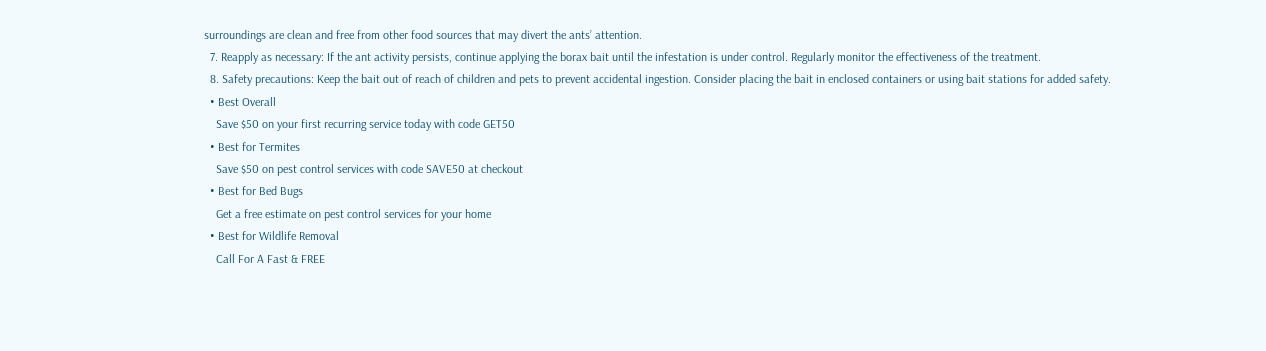surroundings are clean and free from other food sources that may divert the ants’ attention.
  7. Reapply as necessary: If the ant activity persists, continue applying the borax bait until the infestation is under control. Regularly monitor the effectiveness of the treatment.
  8. Safety precautions: Keep the bait out of reach of children and pets to prevent accidental ingestion. Consider placing the bait in enclosed containers or using bait stations for added safety.
  • Best Overall
    Save $50 on your first recurring service today with code GET50
  • Best for Termites
    Save $50 on pest control services with code SAVE50 at checkout
  • Best for Bed Bugs
    Get a free estimate on pest control services for your home
  • Best for Wildlife Removal
    Call For A Fast & FREE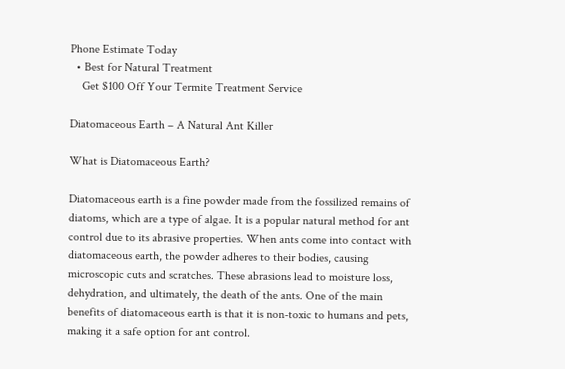Phone Estimate Today
  • Best for Natural Treatment
    Get $100 Off Your Termite Treatment Service

Diatomaceous Earth – A Natural Ant Killer

What is Diatomaceous Earth?

Diatomaceous earth is a fine powder made from the fossilized remains of diatoms, which are a type of algae. It is a popular natural method for ant control due to its abrasive properties. When ants come into contact with diatomaceous earth, the powder adheres to their bodies, causing microscopic cuts and scratches. These abrasions lead to moisture loss, dehydration, and ultimately, the death of the ants. One of the main benefits of diatomaceous earth is that it is non-toxic to humans and pets, making it a safe option for ant control.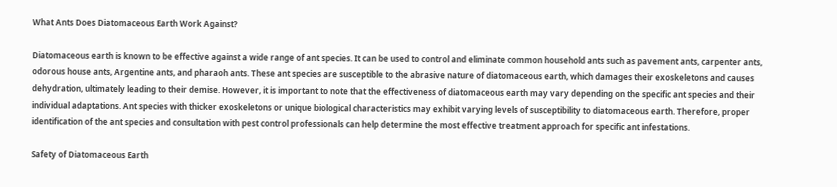What Ants Does Diatomaceous Earth Work Against?

Diatomaceous earth is known to be effective against a wide range of ant species. It can be used to control and eliminate common household ants such as pavement ants, carpenter ants, odorous house ants, Argentine ants, and pharaoh ants. These ant species are susceptible to the abrasive nature of diatomaceous earth, which damages their exoskeletons and causes dehydration, ultimately leading to their demise. However, it is important to note that the effectiveness of diatomaceous earth may vary depending on the specific ant species and their individual adaptations. Ant species with thicker exoskeletons or unique biological characteristics may exhibit varying levels of susceptibility to diatomaceous earth. Therefore, proper identification of the ant species and consultation with pest control professionals can help determine the most effective treatment approach for specific ant infestations.

Safety of Diatomaceous Earth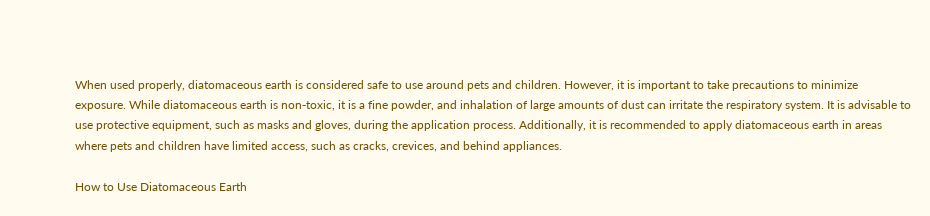When used properly, diatomaceous earth is considered safe to use around pets and children. However, it is important to take precautions to minimize exposure. While diatomaceous earth is non-toxic, it is a fine powder, and inhalation of large amounts of dust can irritate the respiratory system. It is advisable to use protective equipment, such as masks and gloves, during the application process. Additionally, it is recommended to apply diatomaceous earth in areas where pets and children have limited access, such as cracks, crevices, and behind appliances.

How to Use Diatomaceous Earth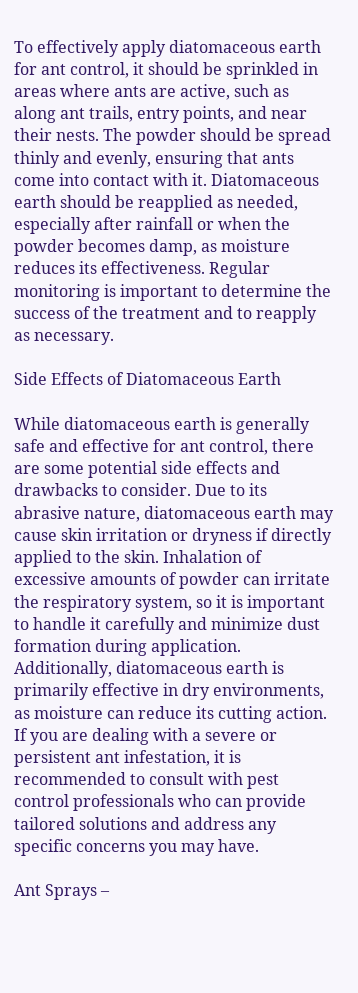To effectively apply diatomaceous earth for ant control, it should be sprinkled in areas where ants are active, such as along ant trails, entry points, and near their nests. The powder should be spread thinly and evenly, ensuring that ants come into contact with it. Diatomaceous earth should be reapplied as needed, especially after rainfall or when the powder becomes damp, as moisture reduces its effectiveness. Regular monitoring is important to determine the success of the treatment and to reapply as necessary.

Side Effects of Diatomaceous Earth

While diatomaceous earth is generally safe and effective for ant control, there are some potential side effects and drawbacks to consider. Due to its abrasive nature, diatomaceous earth may cause skin irritation or dryness if directly applied to the skin. Inhalation of excessive amounts of powder can irritate the respiratory system, so it is important to handle it carefully and minimize dust formation during application. Additionally, diatomaceous earth is primarily effective in dry environments, as moisture can reduce its cutting action. If you are dealing with a severe or persistent ant infestation, it is recommended to consult with pest control professionals who can provide tailored solutions and address any specific concerns you may have.

Ant Sprays –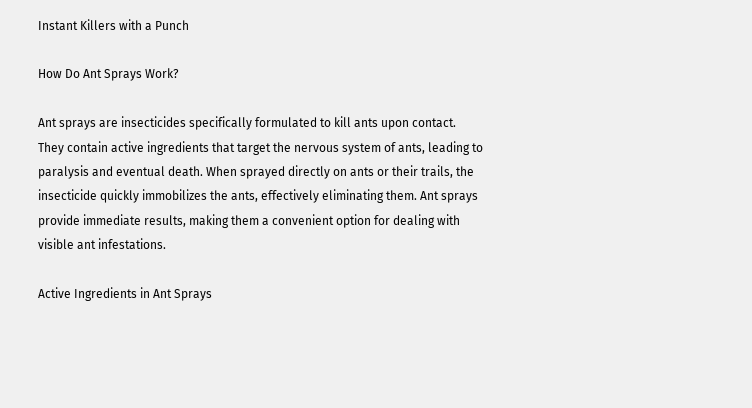Instant Killers with a Punch

How Do Ant Sprays Work?

Ant sprays are insecticides specifically formulated to kill ants upon contact. They contain active ingredients that target the nervous system of ants, leading to paralysis and eventual death. When sprayed directly on ants or their trails, the insecticide quickly immobilizes the ants, effectively eliminating them. Ant sprays provide immediate results, making them a convenient option for dealing with visible ant infestations.

Active Ingredients in Ant Sprays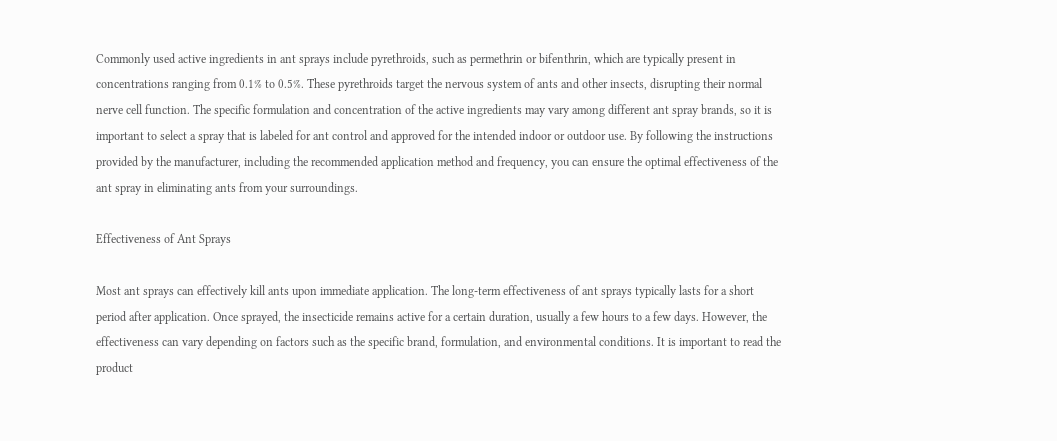Commonly used active ingredients in ant sprays include pyrethroids, such as permethrin or bifenthrin, which are typically present in concentrations ranging from 0.1% to 0.5%. These pyrethroids target the nervous system of ants and other insects, disrupting their normal nerve cell function. The specific formulation and concentration of the active ingredients may vary among different ant spray brands, so it is important to select a spray that is labeled for ant control and approved for the intended indoor or outdoor use. By following the instructions provided by the manufacturer, including the recommended application method and frequency, you can ensure the optimal effectiveness of the ant spray in eliminating ants from your surroundings.

Effectiveness of Ant Sprays

Most ant sprays can effectively kill ants upon immediate application. The long-term effectiveness of ant sprays typically lasts for a short period after application. Once sprayed, the insecticide remains active for a certain duration, usually a few hours to a few days. However, the effectiveness can vary depending on factors such as the specific brand, formulation, and environmental conditions. It is important to read the product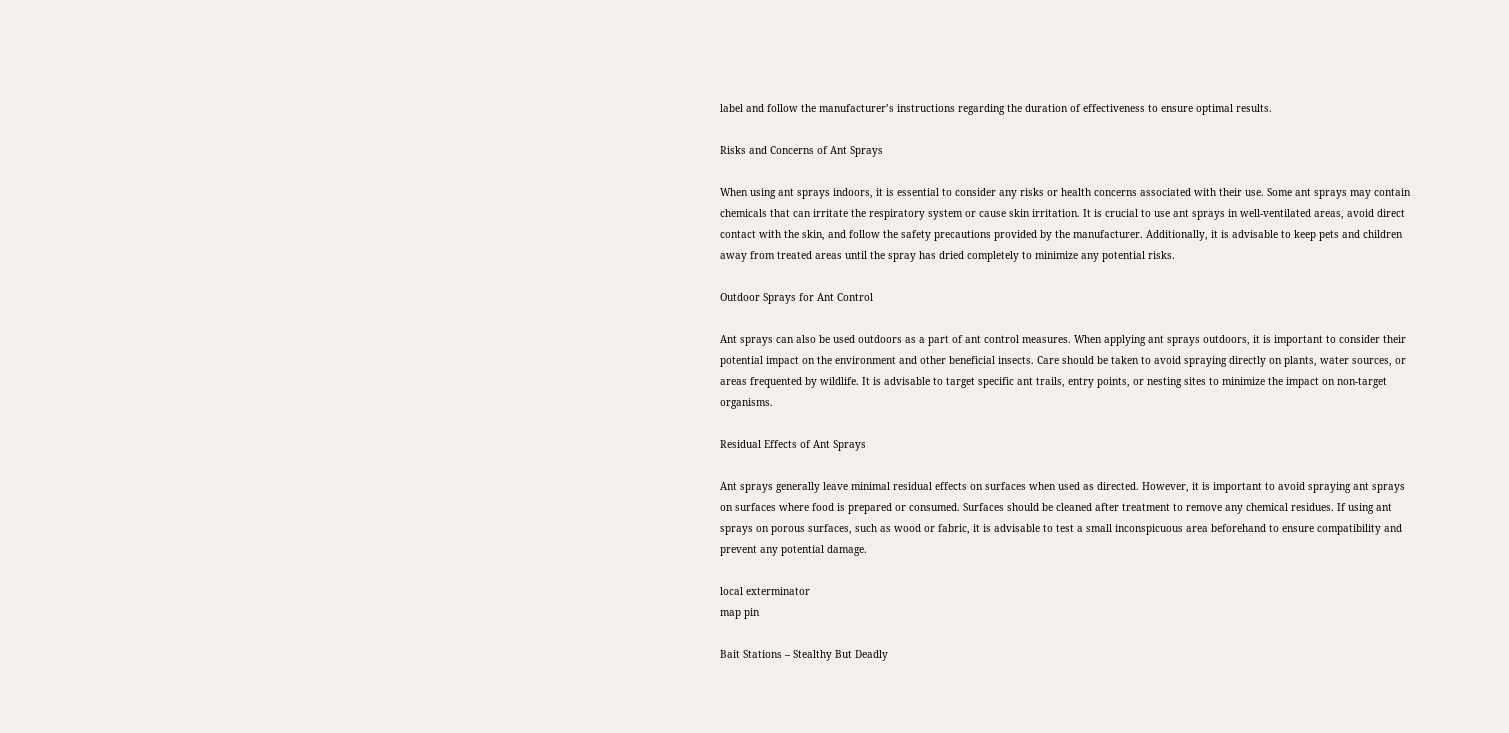label and follow the manufacturer’s instructions regarding the duration of effectiveness to ensure optimal results.

Risks and Concerns of Ant Sprays

When using ant sprays indoors, it is essential to consider any risks or health concerns associated with their use. Some ant sprays may contain chemicals that can irritate the respiratory system or cause skin irritation. It is crucial to use ant sprays in well-ventilated areas, avoid direct contact with the skin, and follow the safety precautions provided by the manufacturer. Additionally, it is advisable to keep pets and children away from treated areas until the spray has dried completely to minimize any potential risks.

Outdoor Sprays for Ant Control

Ant sprays can also be used outdoors as a part of ant control measures. When applying ant sprays outdoors, it is important to consider their potential impact on the environment and other beneficial insects. Care should be taken to avoid spraying directly on plants, water sources, or areas frequented by wildlife. It is advisable to target specific ant trails, entry points, or nesting sites to minimize the impact on non-target organisms.

Residual Effects of Ant Sprays

Ant sprays generally leave minimal residual effects on surfaces when used as directed. However, it is important to avoid spraying ant sprays on surfaces where food is prepared or consumed. Surfaces should be cleaned after treatment to remove any chemical residues. If using ant sprays on porous surfaces, such as wood or fabric, it is advisable to test a small inconspicuous area beforehand to ensure compatibility and prevent any potential damage.

local exterminator
map pin

Bait Stations – Stealthy But Deadly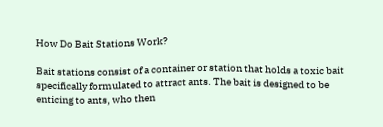How Do Bait Stations Work?

Bait stations consist of a container or station that holds a toxic bait specifically formulated to attract ants. The bait is designed to be enticing to ants, who then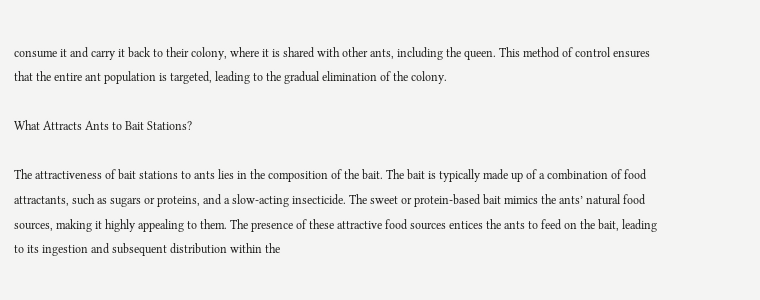consume it and carry it back to their colony, where it is shared with other ants, including the queen. This method of control ensures that the entire ant population is targeted, leading to the gradual elimination of the colony.

What Attracts Ants to Bait Stations?

The attractiveness of bait stations to ants lies in the composition of the bait. The bait is typically made up of a combination of food attractants, such as sugars or proteins, and a slow-acting insecticide. The sweet or protein-based bait mimics the ants’ natural food sources, making it highly appealing to them. The presence of these attractive food sources entices the ants to feed on the bait, leading to its ingestion and subsequent distribution within the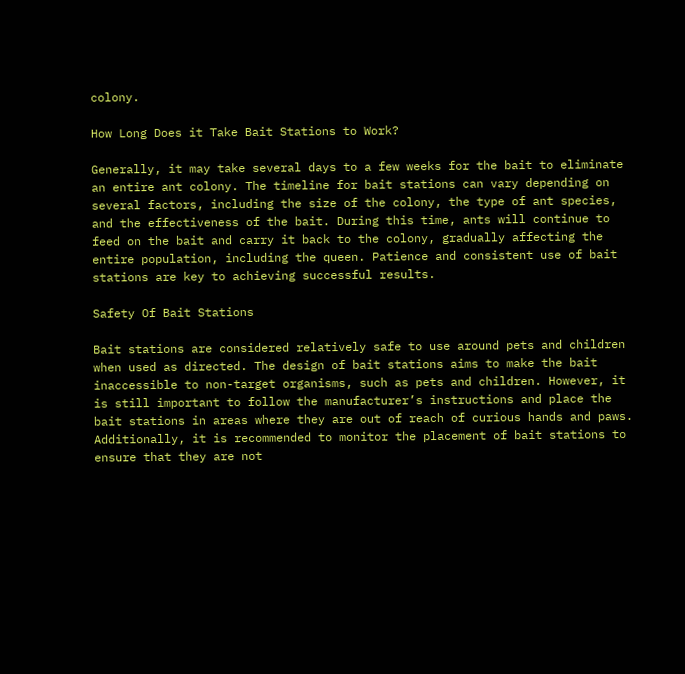colony.

How Long Does it Take Bait Stations to Work?

Generally, it may take several days to a few weeks for the bait to eliminate an entire ant colony. The timeline for bait stations can vary depending on several factors, including the size of the colony, the type of ant species, and the effectiveness of the bait. During this time, ants will continue to feed on the bait and carry it back to the colony, gradually affecting the entire population, including the queen. Patience and consistent use of bait stations are key to achieving successful results.

Safety Of Bait Stations

Bait stations are considered relatively safe to use around pets and children when used as directed. The design of bait stations aims to make the bait inaccessible to non-target organisms, such as pets and children. However, it is still important to follow the manufacturer’s instructions and place the bait stations in areas where they are out of reach of curious hands and paws. Additionally, it is recommended to monitor the placement of bait stations to ensure that they are not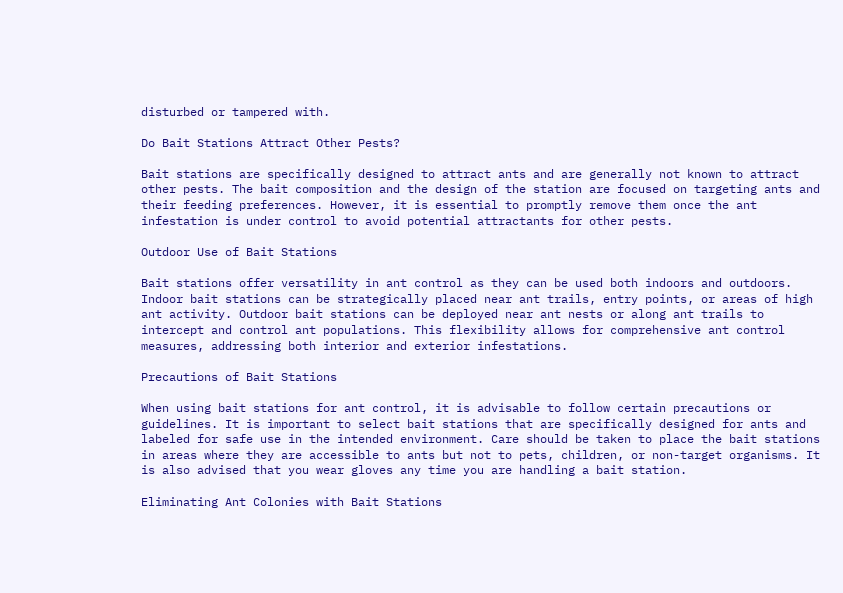disturbed or tampered with.

Do Bait Stations Attract Other Pests?

Bait stations are specifically designed to attract ants and are generally not known to attract other pests. The bait composition and the design of the station are focused on targeting ants and their feeding preferences. However, it is essential to promptly remove them once the ant infestation is under control to avoid potential attractants for other pests.

Outdoor Use of Bait Stations

Bait stations offer versatility in ant control as they can be used both indoors and outdoors. Indoor bait stations can be strategically placed near ant trails, entry points, or areas of high ant activity. Outdoor bait stations can be deployed near ant nests or along ant trails to intercept and control ant populations. This flexibility allows for comprehensive ant control measures, addressing both interior and exterior infestations.

Precautions of Bait Stations

When using bait stations for ant control, it is advisable to follow certain precautions or guidelines. It is important to select bait stations that are specifically designed for ants and labeled for safe use in the intended environment. Care should be taken to place the bait stations in areas where they are accessible to ants but not to pets, children, or non-target organisms. It is also advised that you wear gloves any time you are handling a bait station.

Eliminating Ant Colonies with Bait Stations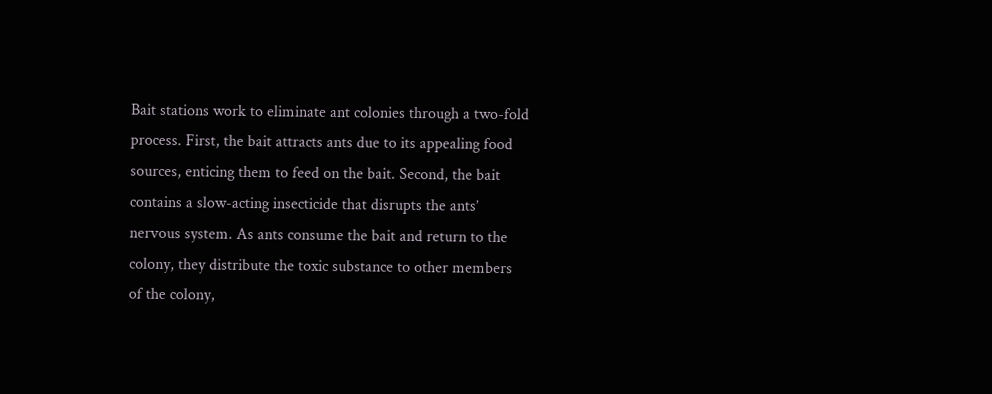Bait stations work to eliminate ant colonies through a two-fold process. First, the bait attracts ants due to its appealing food sources, enticing them to feed on the bait. Second, the bait contains a slow-acting insecticide that disrupts the ants’ nervous system. As ants consume the bait and return to the colony, they distribute the toxic substance to other members of the colony,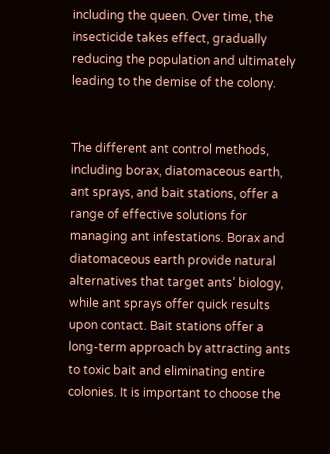including the queen. Over time, the insecticide takes effect, gradually reducing the population and ultimately leading to the demise of the colony.


The different ant control methods, including borax, diatomaceous earth, ant sprays, and bait stations, offer a range of effective solutions for managing ant infestations. Borax and diatomaceous earth provide natural alternatives that target ants’ biology, while ant sprays offer quick results upon contact. Bait stations offer a long-term approach by attracting ants to toxic bait and eliminating entire colonies. It is important to choose the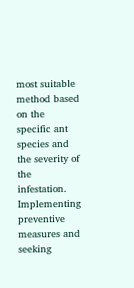most suitable method based on the specific ant species and the severity of the infestation. Implementing preventive measures and seeking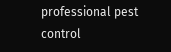professional pest control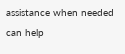assistance when needed can help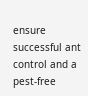ensure successful ant control and a pest-free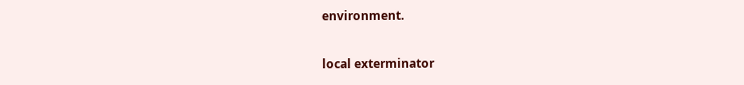environment.

local exterminator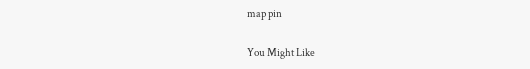map pin

You Might Like